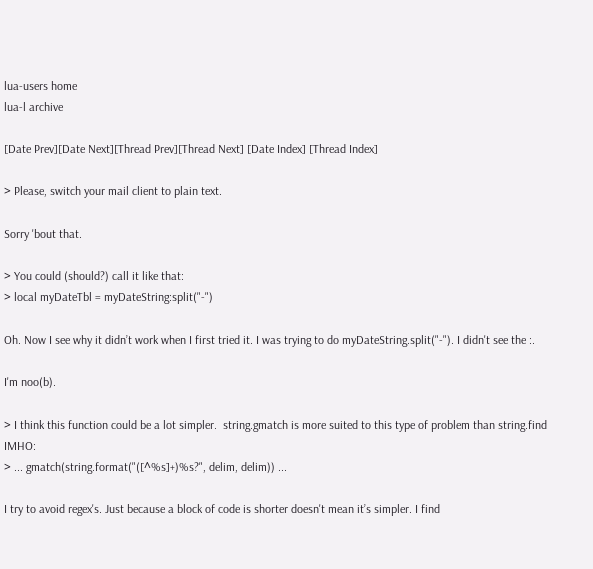lua-users home
lua-l archive

[Date Prev][Date Next][Thread Prev][Thread Next] [Date Index] [Thread Index]

> Please, switch your mail client to plain text.

Sorry 'bout that.

> You could (should?) call it like that:
> local myDateTbl = myDateString:split("-")

Oh. Now I see why it didn’t work when I first tried it. I was trying to do myDateString.split("-"). I didn't see the :.

I'm noo(b).

> I think this function could be a lot simpler.  string.gmatch is more suited to this type of problem than string.find IMHO:
> ... gmatch(string.format("([^%s]+)%s?", delim, delim)) ...

I try to avoid regex's. Just because a block of code is shorter doesn't mean it’s simpler. I find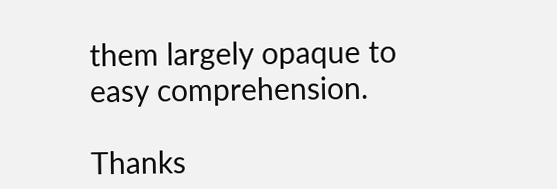them largely opaque to easy comprehension.

Thanks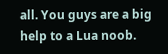all. You guys are a big help to a Lua noob.